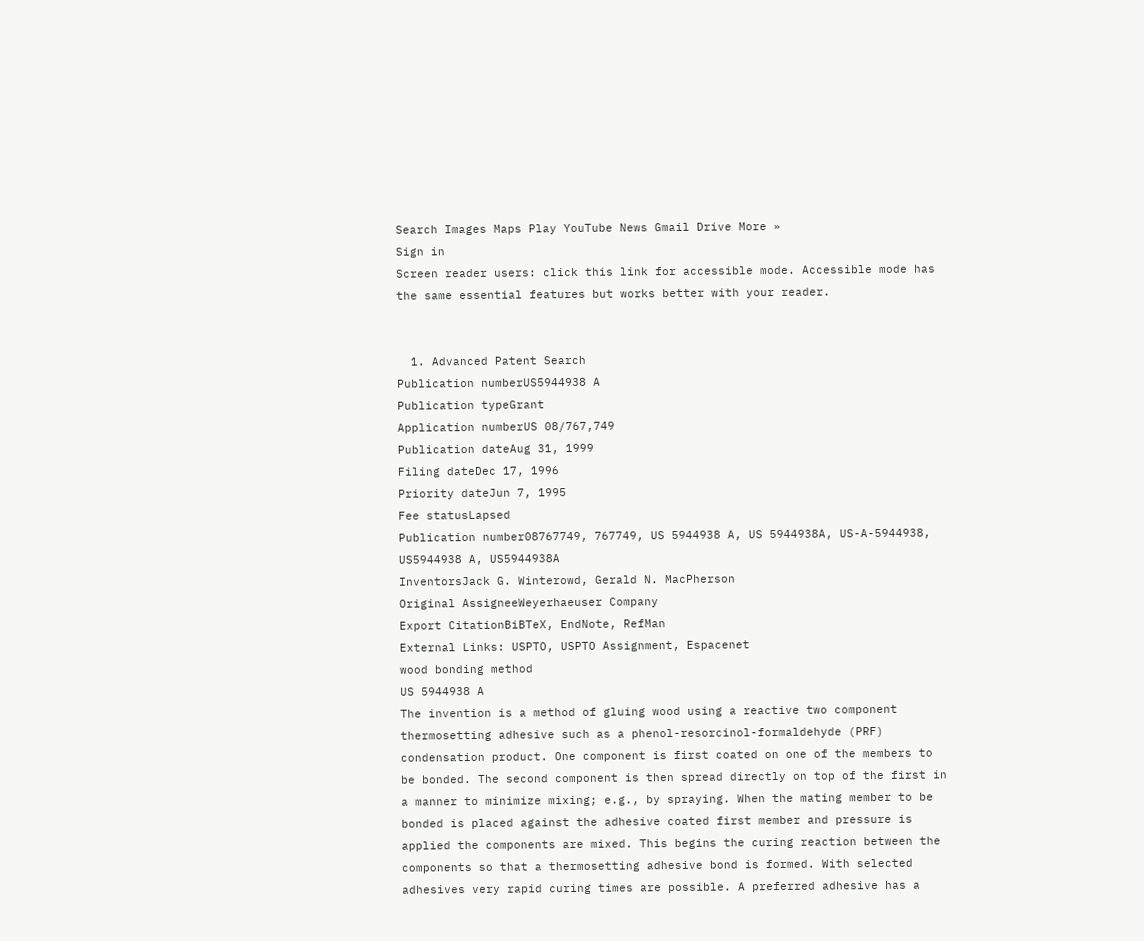Search Images Maps Play YouTube News Gmail Drive More »
Sign in
Screen reader users: click this link for accessible mode. Accessible mode has the same essential features but works better with your reader.


  1. Advanced Patent Search
Publication numberUS5944938 A
Publication typeGrant
Application numberUS 08/767,749
Publication dateAug 31, 1999
Filing dateDec 17, 1996
Priority dateJun 7, 1995
Fee statusLapsed
Publication number08767749, 767749, US 5944938 A, US 5944938A, US-A-5944938, US5944938 A, US5944938A
InventorsJack G. Winterowd, Gerald N. MacPherson
Original AssigneeWeyerhaeuser Company
Export CitationBiBTeX, EndNote, RefMan
External Links: USPTO, USPTO Assignment, Espacenet
wood bonding method
US 5944938 A
The invention is a method of gluing wood using a reactive two component thermosetting adhesive such as a phenol-resorcinol-formaldehyde (PRF) condensation product. One component is first coated on one of the members to be bonded. The second component is then spread directly on top of the first in a manner to minimize mixing; e.g., by spraying. When the mating member to be bonded is placed against the adhesive coated first member and pressure is applied the components are mixed. This begins the curing reaction between the components so that a thermosetting adhesive bond is formed. With selected adhesives very rapid curing times are possible. A preferred adhesive has a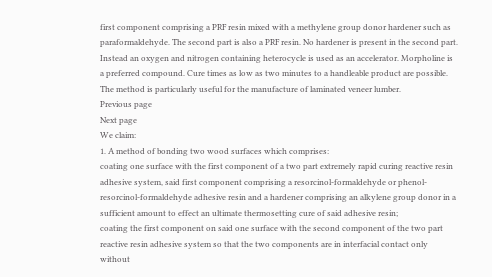first component comprising a PRF resin mixed with a methylene group donor hardener such as paraformaldehyde. The second part is also a PRF resin. No hardener is present in the second part. Instead an oxygen and nitrogen containing heterocycle is used as an accelerator. Morpholine is a preferred compound. Cure times as low as two minutes to a handleable product are possible. The method is particularly useful for the manufacture of laminated veneer lumber.
Previous page
Next page
We claim:
1. A method of bonding two wood surfaces which comprises:
coating one surface with the first component of a two part extremely rapid curing reactive resin adhesive system, said first component comprising a resorcinol-formaldehyde or phenol-resorcinol-formaldehyde adhesive resin and a hardener comprising an alkylene group donor in a sufficient amount to effect an ultimate thermosetting cure of said adhesive resin;
coating the first component on said one surface with the second component of the two part reactive resin adhesive system so that the two components are in interfacial contact only without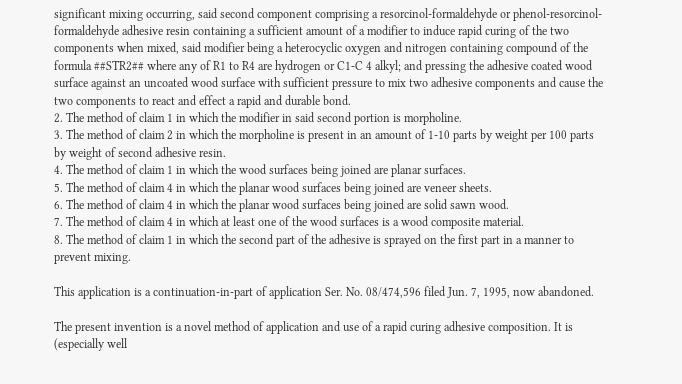significant mixing occurring, said second component comprising a resorcinol-formaldehyde or phenol-resorcinol-formaldehyde adhesive resin containing a sufficient amount of a modifier to induce rapid curing of the two components when mixed, said modifier being a heterocyclic oxygen and nitrogen containing compound of the formula ##STR2## where any of R1 to R4 are hydrogen or C1-C 4 alkyl; and pressing the adhesive coated wood surface against an uncoated wood surface with sufficient pressure to mix two adhesive components and cause the two components to react and effect a rapid and durable bond.
2. The method of claim 1 in which the modifier in said second portion is morpholine.
3. The method of claim 2 in which the morpholine is present in an amount of 1-10 parts by weight per 100 parts by weight of second adhesive resin.
4. The method of claim 1 in which the wood surfaces being joined are planar surfaces.
5. The method of claim 4 in which the planar wood surfaces being joined are veneer sheets.
6. The method of claim 4 in which the planar wood surfaces being joined are solid sawn wood.
7. The method of claim 4 in which at least one of the wood surfaces is a wood composite material.
8. The method of claim 1 in which the second part of the adhesive is sprayed on the first part in a manner to prevent mixing.

This application is a continuation-in-part of application Ser. No. 08/474,596 filed Jun. 7, 1995, now abandoned.

The present invention is a novel method of application and use of a rapid curing adhesive composition. It is (especially well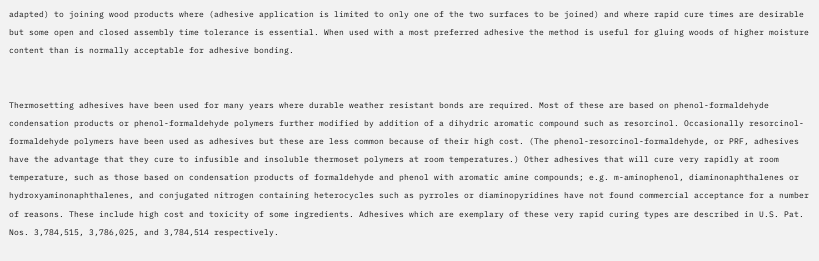adapted) to joining wood products where (adhesive application is limited to only one of the two surfaces to be joined) and where rapid cure times are desirable but some open and closed assembly time tolerance is essential. When used with a most preferred adhesive the method is useful for gluing woods of higher moisture content than is normally acceptable for adhesive bonding.


Thermosetting adhesives have been used for many years where durable weather resistant bonds are required. Most of these are based on phenol-formaldehyde condensation products or phenol-formaldehyde polymers further modified by addition of a dihydric aromatic compound such as resorcinol. Occasionally resorcinol-formaldehyde polymers have been used as adhesives but these are less common because of their high cost. (The phenol-resorcinol-formaldehyde, or PRF, adhesives have the advantage that they cure to infusible and insoluble thermoset polymers at room temperatures.) Other adhesives that will cure very rapidly at room temperature, such as those based on condensation products of formaldehyde and phenol with aromatic amine compounds; e.g. m-aminophenol, diaminonaphthalenes or hydroxyaminonaphthalenes, and conjugated nitrogen containing heterocycles such as pyrroles or diaminopyridines have not found commercial acceptance for a number of reasons. These include high cost and toxicity of some ingredients. Adhesives which are exemplary of these very rapid curing types are described in U.S. Pat. Nos. 3,784,515, 3,786,025, and 3,784,514 respectively.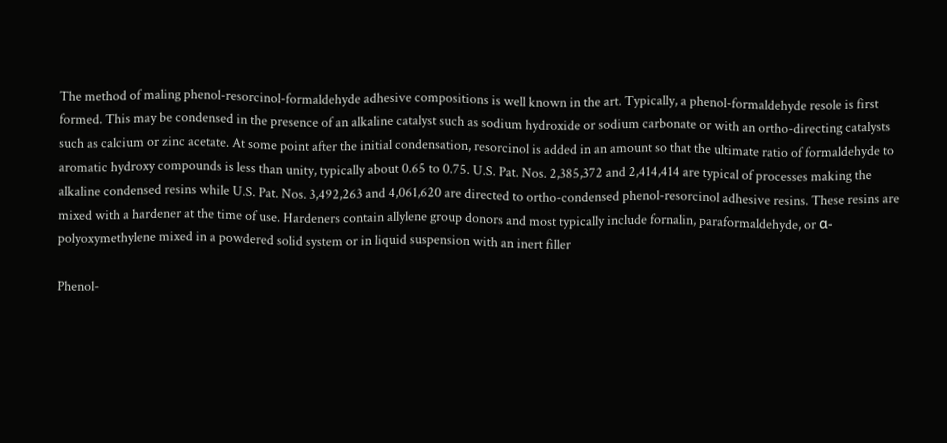The method of maling phenol-resorcinol-formaldehyde adhesive compositions is well known in the art. Typically, a phenol-formaldehyde resole is first formed. This may be condensed in the presence of an alkaline catalyst such as sodium hydroxide or sodium carbonate or with an ortho-directing catalysts such as calcium or zinc acetate. At some point after the initial condensation, resorcinol is added in an amount so that the ultimate ratio of formaldehyde to aromatic hydroxy compounds is less than unity, typically about 0.65 to 0.75. U.S. Pat. Nos. 2,385,372 and 2,414,414 are typical of processes making the alkaline condensed resins while U.S. Pat. Nos. 3,492,263 and 4,061,620 are directed to ortho-condensed phenol-resorcinol adhesive resins. These resins are mixed with a hardener at the time of use. Hardeners contain allylene group donors and most typically include fornalin, paraformaldehyde, or α-polyoxymethylene mixed in a powdered solid system or in liquid suspension with an inert filler

Phenol-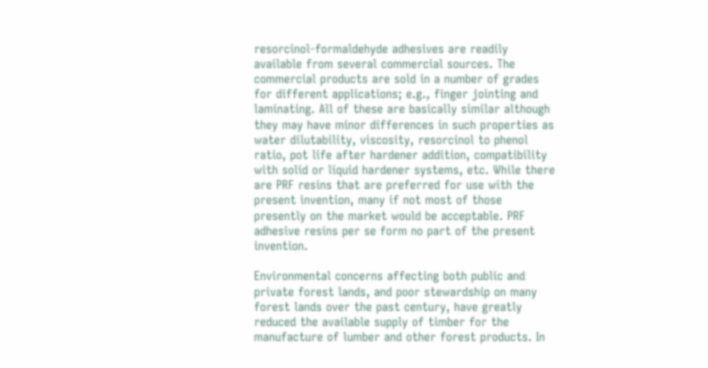resorcinol-formaldehyde adhesives are readily available from several commercial sources. The commercial products are sold in a number of grades for different applications; e.g., finger jointing and laminating. All of these are basically similar although they may have minor differences in such properties as water dilutability, viscosity, resorcinol to phenol ratio, pot life after hardener addition, compatibility with solid or liquid hardener systems, etc. While there are PRF resins that are preferred for use with the present invention, many if not most of those presently on the market would be acceptable. PRF adhesive resins per se form no part of the present invention.

Environmental concerns affecting both public and private forest lands, and poor stewardship on many forest lands over the past century, have greatly reduced the available supply of timber for the manufacture of lumber and other forest products. In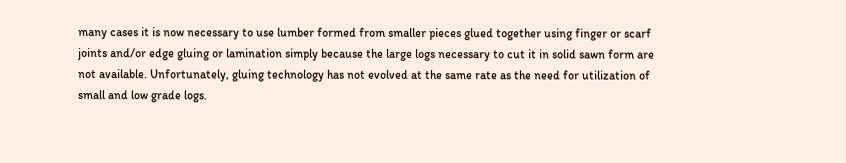many cases it is now necessary to use lumber formed from smaller pieces glued together using finger or scarf joints and/or edge gluing or lamination simply because the large logs necessary to cut it in solid sawn form are not available. Unfortunately, gluing technology has not evolved at the same rate as the need for utilization of small and low grade logs.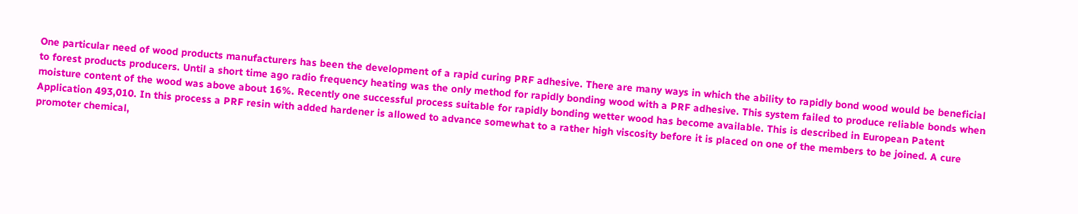One particular need of wood products manufacturers has been the development of a rapid curing PRF adhesive. There are many ways in which the ability to rapidly bond wood would be beneficial to forest products producers. Until a short time ago radio frequency heating was the only method for rapidly bonding wood with a PRF adhesive. This system failed to produce reliable bonds when moisture content of the wood was above about 16%. Recently one successful process suitable for rapidly bonding wetter wood has become available. This is described in European Patent Application 493,010. In this process a PRF resin with added hardener is allowed to advance somewhat to a rather high viscosity before it is placed on one of the members to be joined. A cure promoter chemical,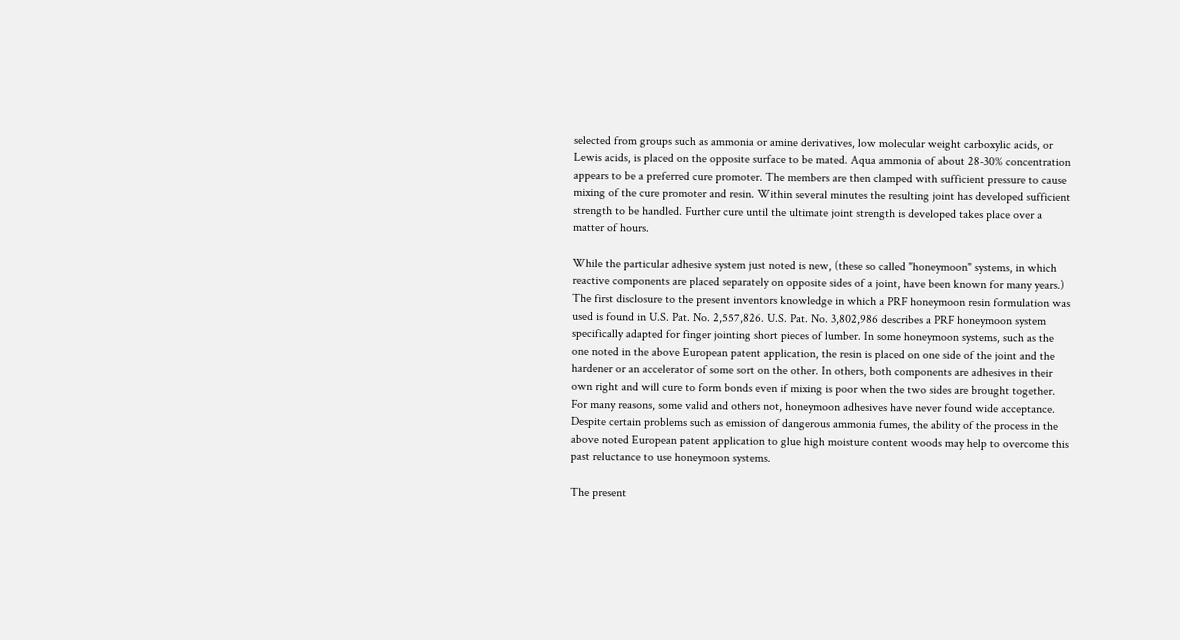selected from groups such as ammonia or amine derivatives, low molecular weight carboxylic acids, or Lewis acids, is placed on the opposite surface to be mated. Aqua ammonia of about 28-30% concentration appears to be a preferred cure promoter. The members are then clamped with sufficient pressure to cause mixing of the cure promoter and resin. Within several minutes the resulting joint has developed sufficient strength to be handled. Further cure until the ultimate joint strength is developed takes place over a matter of hours.

While the particular adhesive system just noted is new, (these so called "honeymoon" systems, in which reactive components are placed separately on opposite sides of a joint, have been known for many years.) The first disclosure to the present inventors knowledge in which a PRF honeymoon resin formulation was used is found in U.S. Pat. No. 2,557,826. U.S. Pat. No. 3,802,986 describes a PRF honeymoon system specifically adapted for finger jointing short pieces of lumber. In some honeymoon systems, such as the one noted in the above European patent application, the resin is placed on one side of the joint and the hardener or an accelerator of some sort on the other. In others, both components are adhesives in their own right and will cure to form bonds even if mixing is poor when the two sides are brought together. For many reasons, some valid and others not, honeymoon adhesives have never found wide acceptance. Despite certain problems such as emission of dangerous ammonia fumes, the ability of the process in the above noted European patent application to glue high moisture content woods may help to overcome this past reluctance to use honeymoon systems.

The present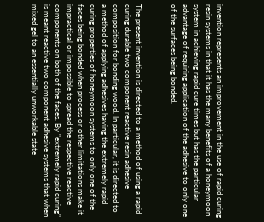invention represents an improvement in the use of rapid curing resin systems in that it has the many benefits of a honeymoon system in achieving rapid cure times but has the particular advantage of requiring application of the adhesive to only one of the surfaces being bonded.


The present invention is directed to a method of using a rapid curing durable two component reactive resin adhesive composition for bonding wood. In particular, it is directed to a method of applying adhesives having the extremely rapid curing properties of honeymoon systems to only one of the faces being bonded when process or other limitations make it impractical or impossible to spread the respective reactive components on both of the faces. By "extremely rapid curing" is meant reactive two component adhesive systems that when mixed gel to an essentially unworkable state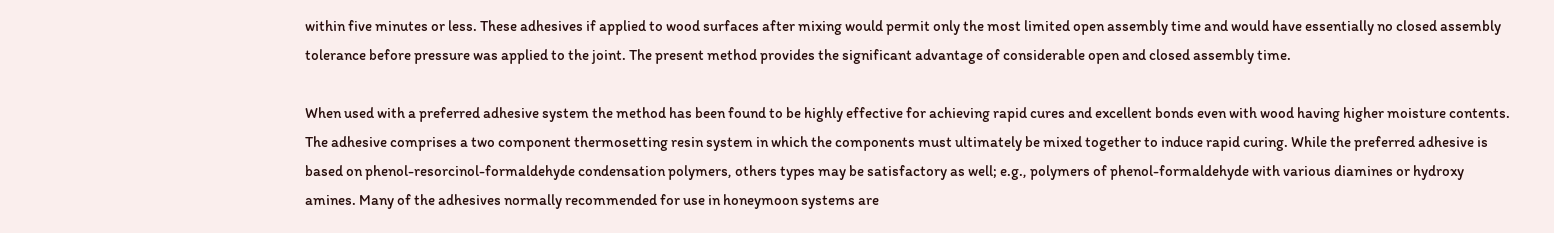within five minutes or less. These adhesives if applied to wood surfaces after mixing would permit only the most limited open assembly time and would have essentially no closed assembly tolerance before pressure was applied to the joint. The present method provides the significant advantage of considerable open and closed assembly time.

When used with a preferred adhesive system the method has been found to be highly effective for achieving rapid cures and excellent bonds even with wood having higher moisture contents. The adhesive comprises a two component thermosetting resin system in which the components must ultimately be mixed together to induce rapid curing. While the preferred adhesive is based on phenol-resorcinol-formaldehyde condensation polymers, others types may be satisfactory as well; e.g., polymers of phenol-formaldehyde with various diamines or hydroxy amines. Many of the adhesives normally recommended for use in honeymoon systems are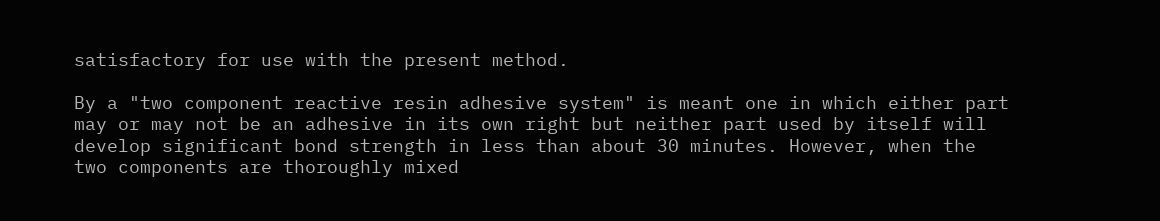satisfactory for use with the present method.

By a "two component reactive resin adhesive system" is meant one in which either part may or may not be an adhesive in its own right but neither part used by itself will develop significant bond strength in less than about 30 minutes. However, when the two components are thoroughly mixed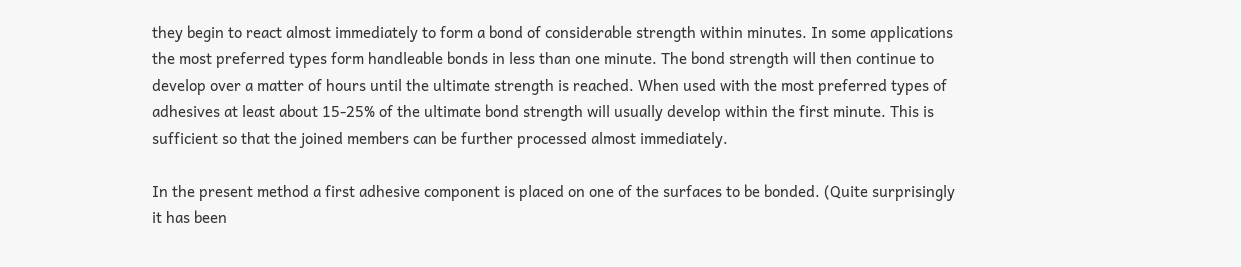they begin to react almost immediately to form a bond of considerable strength within minutes. In some applications the most preferred types form handleable bonds in less than one minute. The bond strength will then continue to develop over a matter of hours until the ultimate strength is reached. When used with the most preferred types of adhesives at least about 15-25% of the ultimate bond strength will usually develop within the first minute. This is sufficient so that the joined members can be further processed almost immediately.

In the present method a first adhesive component is placed on one of the surfaces to be bonded. (Quite surprisingly it has been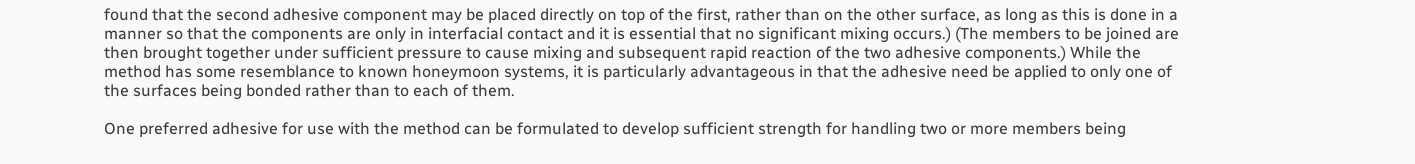found that the second adhesive component may be placed directly on top of the first, rather than on the other surface, as long as this is done in a manner so that the components are only in interfacial contact and it is essential that no significant mixing occurs.) (The members to be joined are then brought together under sufficient pressure to cause mixing and subsequent rapid reaction of the two adhesive components.) While the method has some resemblance to known honeymoon systems, it is particularly advantageous in that the adhesive need be applied to only one of the surfaces being bonded rather than to each of them.

One preferred adhesive for use with the method can be formulated to develop sufficient strength for handling two or more members being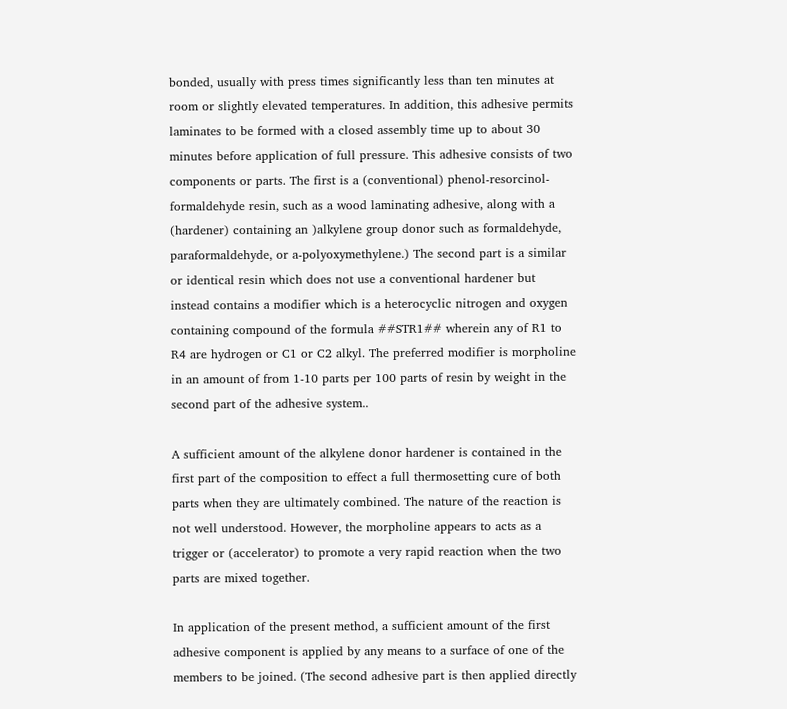bonded, usually with press times significantly less than ten minutes at room or slightly elevated temperatures. In addition, this adhesive permits laminates to be formed with a closed assembly time up to about 30 minutes before application of full pressure. This adhesive consists of two components or parts. The first is a (conventional) phenol-resorcinol-formaldehyde resin, such as a wood laminating adhesive, along with a (hardener) containing an )alkylene group donor such as formaldehyde, paraformaldehyde, or a-polyoxymethylene.) The second part is a similar or identical resin which does not use a conventional hardener but instead contains a modifier which is a heterocyclic nitrogen and oxygen containing compound of the formula ##STR1## wherein any of R1 to R4 are hydrogen or C1 or C2 alkyl. The preferred modifier is morpholine in an amount of from 1-10 parts per 100 parts of resin by weight in the second part of the adhesive system..

A sufficient amount of the alkylene donor hardener is contained in the first part of the composition to effect a full thermosetting cure of both parts when they are ultimately combined. The nature of the reaction is not well understood. However, the morpholine appears to acts as a trigger or (accelerator) to promote a very rapid reaction when the two parts are mixed together.

In application of the present method, a sufficient amount of the first adhesive component is applied by any means to a surface of one of the members to be joined. (The second adhesive part is then applied directly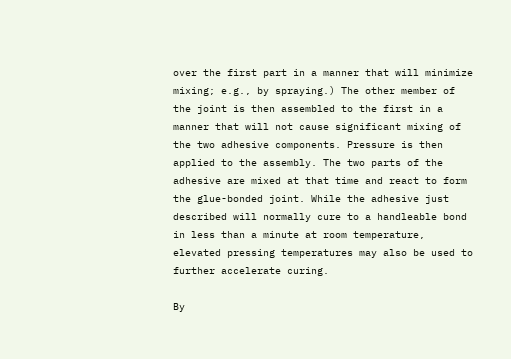over the first part in a manner that will minimize mixing; e.g., by spraying.) The other member of the joint is then assembled to the first in a manner that will not cause significant mixing of the two adhesive components. Pressure is then applied to the assembly. The two parts of the adhesive are mixed at that time and react to form the glue-bonded joint. While the adhesive just described will normally cure to a handleable bond in less than a minute at room temperature, elevated pressing temperatures may also be used to further accelerate curing.

By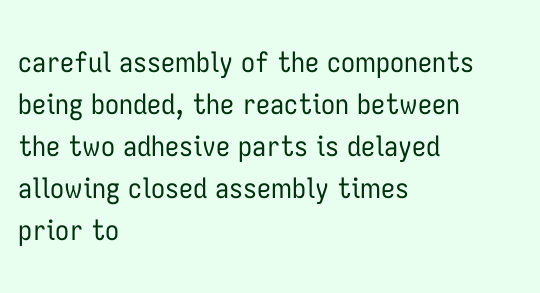careful assembly of the components being bonded, the reaction between the two adhesive parts is delayed allowing closed assembly times prior to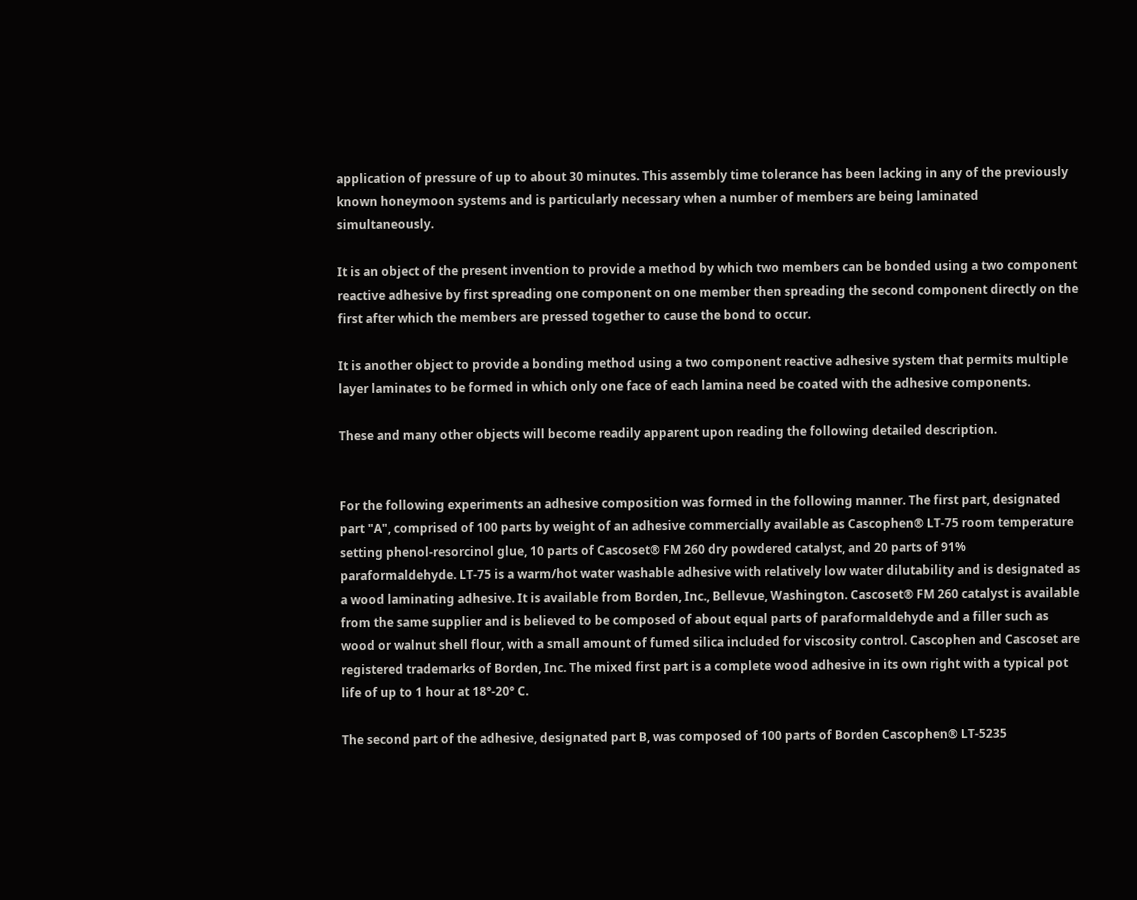application of pressure of up to about 30 minutes. This assembly time tolerance has been lacking in any of the previously known honeymoon systems and is particularly necessary when a number of members are being laminated simultaneously.

It is an object of the present invention to provide a method by which two members can be bonded using a two component reactive adhesive by first spreading one component on one member then spreading the second component directly on the first after which the members are pressed together to cause the bond to occur.

It is another object to provide a bonding method using a two component reactive adhesive system that permits multiple layer laminates to be formed in which only one face of each lamina need be coated with the adhesive components.

These and many other objects will become readily apparent upon reading the following detailed description.


For the following experiments an adhesive composition was formed in the following manner. The first part, designated part "A", comprised of 100 parts by weight of an adhesive commercially available as Cascophen® LT-75 room temperature setting phenol-resorcinol glue, 10 parts of Cascoset® FM 260 dry powdered catalyst, and 20 parts of 91% paraformaldehyde. LT-75 is a warm/hot water washable adhesive with relatively low water dilutability and is designated as a wood laminating adhesive. It is available from Borden, Inc., Bellevue, Washington. Cascoset® FM 260 catalyst is available from the same supplier and is believed to be composed of about equal parts of paraformaldehyde and a filler such as wood or walnut shell flour, with a small amount of fumed silica included for viscosity control. Cascophen and Cascoset are registered trademarks of Borden, Inc. The mixed first part is a complete wood adhesive in its own right with a typical pot life of up to 1 hour at 18°-20° C.

The second part of the adhesive, designated part B, was composed of 100 parts of Borden Cascophen® LT-5235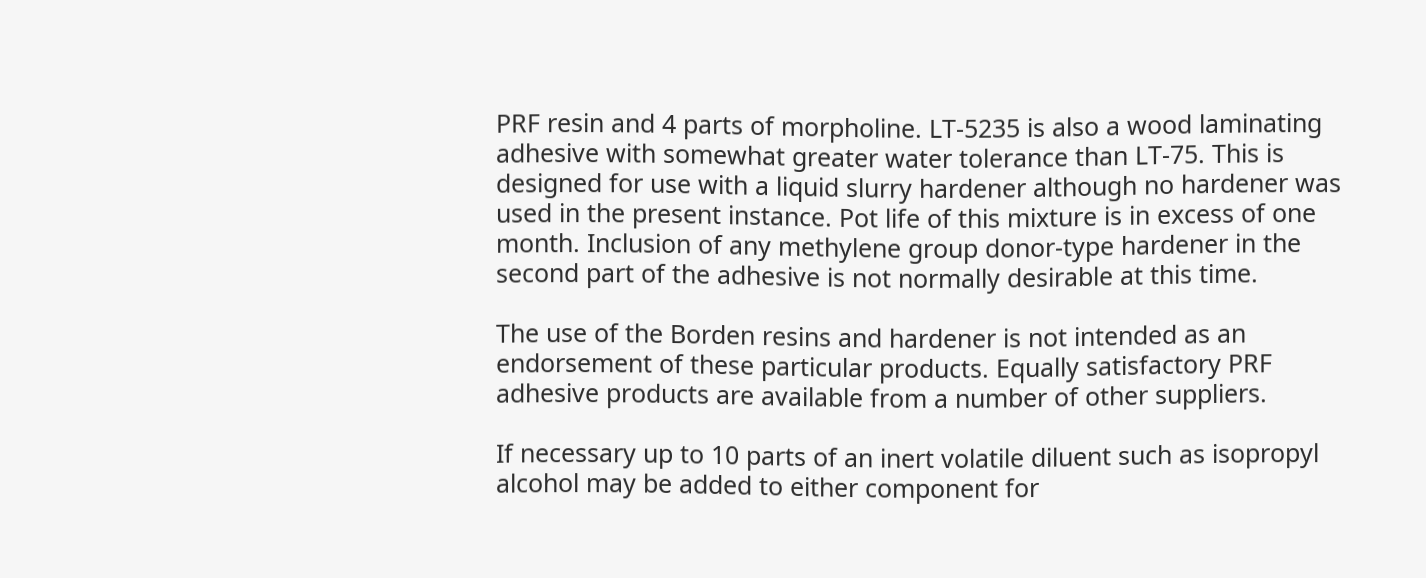PRF resin and 4 parts of morpholine. LT-5235 is also a wood laminating adhesive with somewhat greater water tolerance than LT-75. This is designed for use with a liquid slurry hardener although no hardener was used in the present instance. Pot life of this mixture is in excess of one month. Inclusion of any methylene group donor-type hardener in the second part of the adhesive is not normally desirable at this time.

The use of the Borden resins and hardener is not intended as an endorsement of these particular products. Equally satisfactory PRF adhesive products are available from a number of other suppliers.

If necessary up to 10 parts of an inert volatile diluent such as isopropyl alcohol may be added to either component for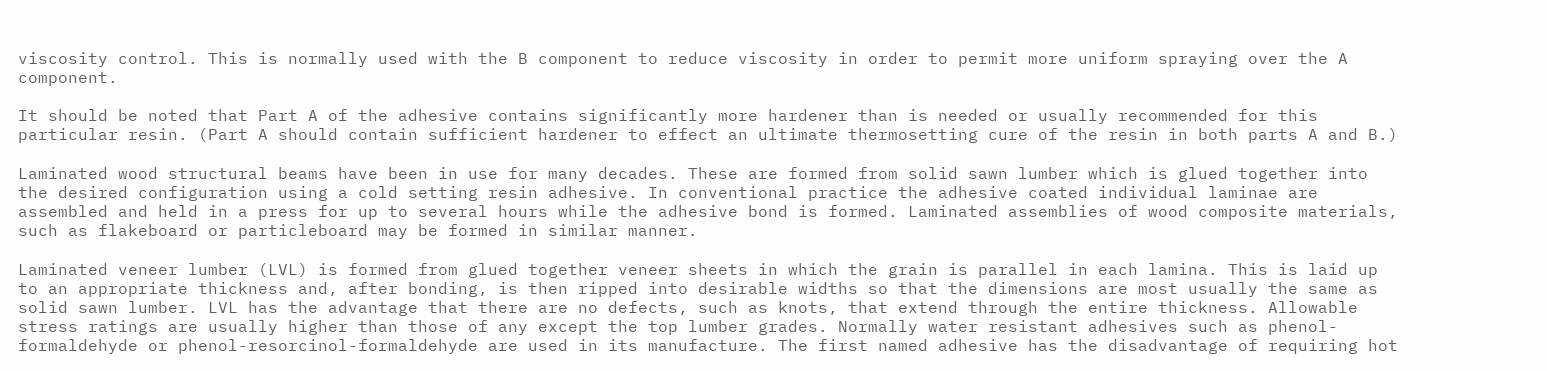viscosity control. This is normally used with the B component to reduce viscosity in order to permit more uniform spraying over the A component.

It should be noted that Part A of the adhesive contains significantly more hardener than is needed or usually recommended for this particular resin. (Part A should contain sufficient hardener to effect an ultimate thermosetting cure of the resin in both parts A and B.)

Laminated wood structural beams have been in use for many decades. These are formed from solid sawn lumber which is glued together into the desired configuration using a cold setting resin adhesive. In conventional practice the adhesive coated individual laminae are assembled and held in a press for up to several hours while the adhesive bond is formed. Laminated assemblies of wood composite materials, such as flakeboard or particleboard may be formed in similar manner.

Laminated veneer lumber (LVL) is formed from glued together veneer sheets in which the grain is parallel in each lamina. This is laid up to an appropriate thickness and, after bonding, is then ripped into desirable widths so that the dimensions are most usually the same as solid sawn lumber. LVL has the advantage that there are no defects, such as knots, that extend through the entire thickness. Allowable stress ratings are usually higher than those of any except the top lumber grades. Normally water resistant adhesives such as phenol-formaldehyde or phenol-resorcinol-formaldehyde are used in its manufacture. The first named adhesive has the disadvantage of requiring hot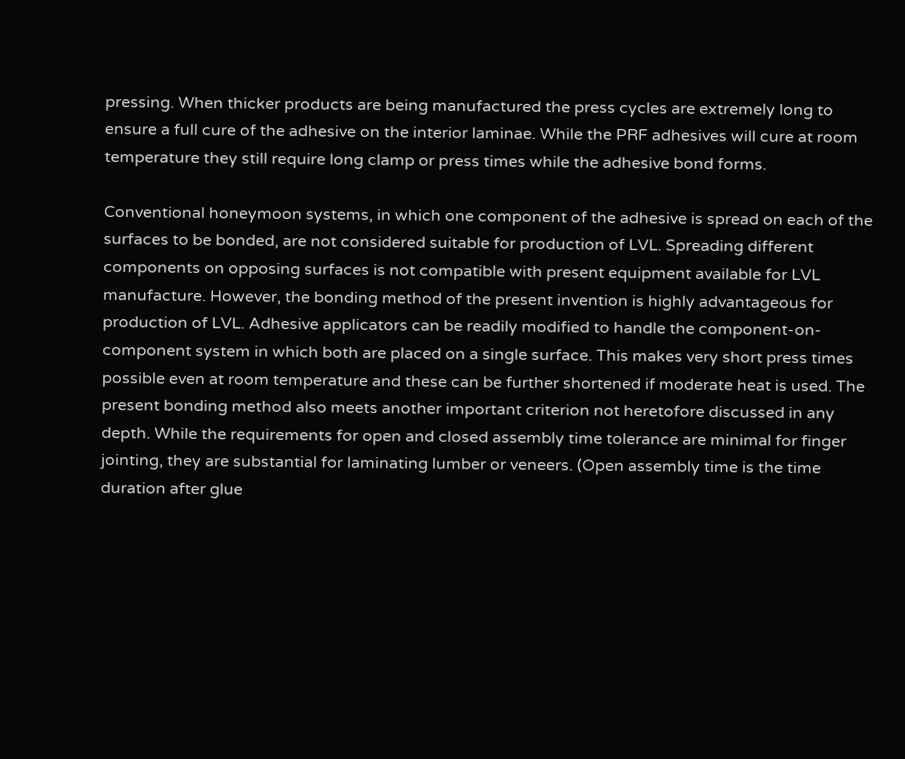pressing. When thicker products are being manufactured the press cycles are extremely long to ensure a full cure of the adhesive on the interior laminae. While the PRF adhesives will cure at room temperature they still require long clamp or press times while the adhesive bond forms.

Conventional honeymoon systems, in which one component of the adhesive is spread on each of the surfaces to be bonded, are not considered suitable for production of LVL. Spreading different components on opposing surfaces is not compatible with present equipment available for LVL manufacture. However, the bonding method of the present invention is highly advantageous for production of LVL. Adhesive applicators can be readily modified to handle the component-on-component system in which both are placed on a single surface. This makes very short press times possible even at room temperature and these can be further shortened if moderate heat is used. The present bonding method also meets another important criterion not heretofore discussed in any depth. While the requirements for open and closed assembly time tolerance are minimal for finger jointing, they are substantial for laminating lumber or veneers. (Open assembly time is the time duration after glue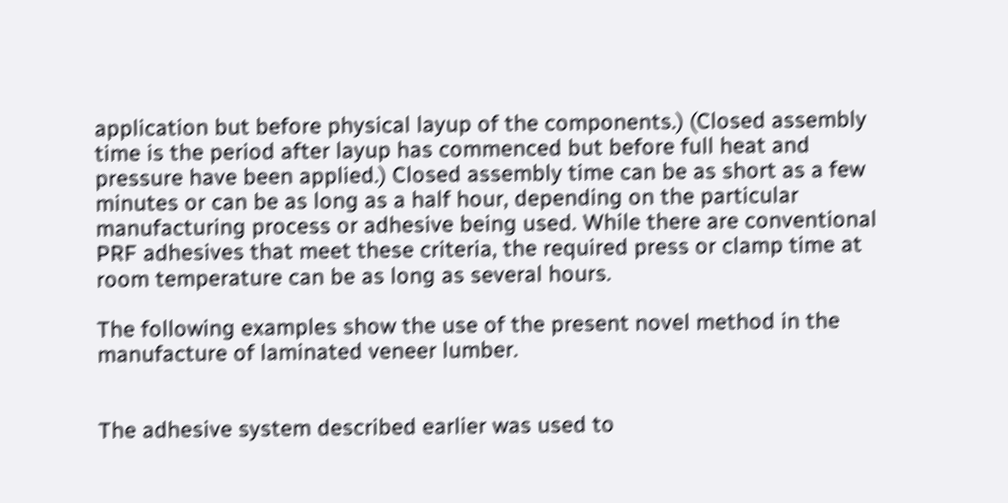application but before physical layup of the components.) (Closed assembly time is the period after layup has commenced but before full heat and pressure have been applied.) Closed assembly time can be as short as a few minutes or can be as long as a half hour, depending on the particular manufacturing process or adhesive being used. While there are conventional PRF adhesives that meet these criteria, the required press or clamp time at room temperature can be as long as several hours.

The following examples show the use of the present novel method in the manufacture of laminated veneer lumber.


The adhesive system described earlier was used to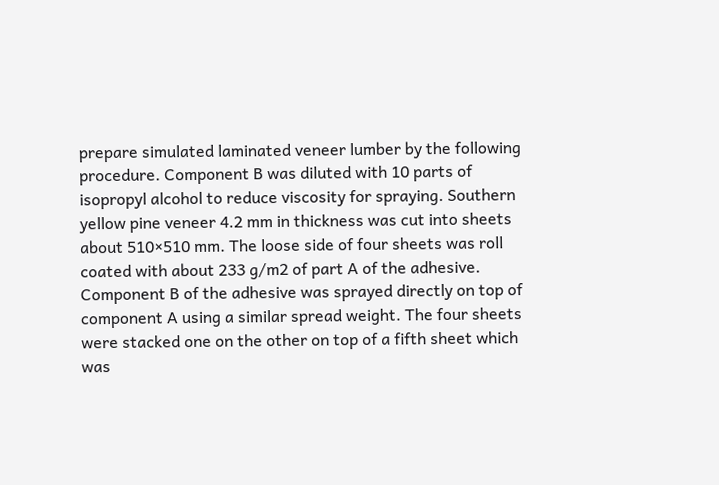prepare simulated laminated veneer lumber by the following procedure. Component B was diluted with 10 parts of isopropyl alcohol to reduce viscosity for spraying. Southern yellow pine veneer 4.2 mm in thickness was cut into sheets about 510×510 mm. The loose side of four sheets was roll coated with about 233 g/m2 of part A of the adhesive. Component B of the adhesive was sprayed directly on top of component A using a similar spread weight. The four sheets were stacked one on the other on top of a fifth sheet which was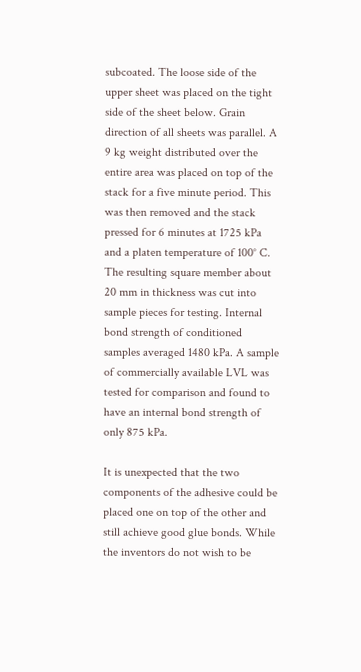subcoated. The loose side of the upper sheet was placed on the tight side of the sheet below. Grain direction of all sheets was parallel. A 9 kg weight distributed over the entire area was placed on top of the stack for a five minute period. This was then removed and the stack pressed for 6 minutes at 1725 kPa and a platen temperature of 100° C. The resulting square member about 20 mm in thickness was cut into sample pieces for testing. Internal bond strength of conditioned samples averaged 1480 kPa. A sample of commercially available LVL was tested for comparison and found to have an internal bond strength of only 875 kPa.

It is unexpected that the two components of the adhesive could be placed one on top of the other and still achieve good glue bonds. While the inventors do not wish to be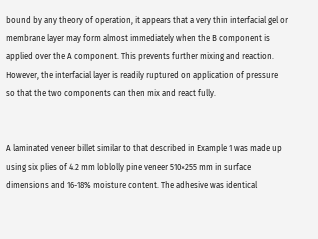bound by any theory of operation, it appears that a very thin interfacial gel or membrane layer may form almost immediately when the B component is applied over the A component. This prevents further mixing and reaction. However, the interfacial layer is readily ruptured on application of pressure so that the two components can then mix and react fully.


A laminated veneer billet similar to that described in Example 1 was made up using six plies of 4.2 mm loblolly pine veneer 510×255 mm in surface dimensions and 16-18% moisture content. The adhesive was identical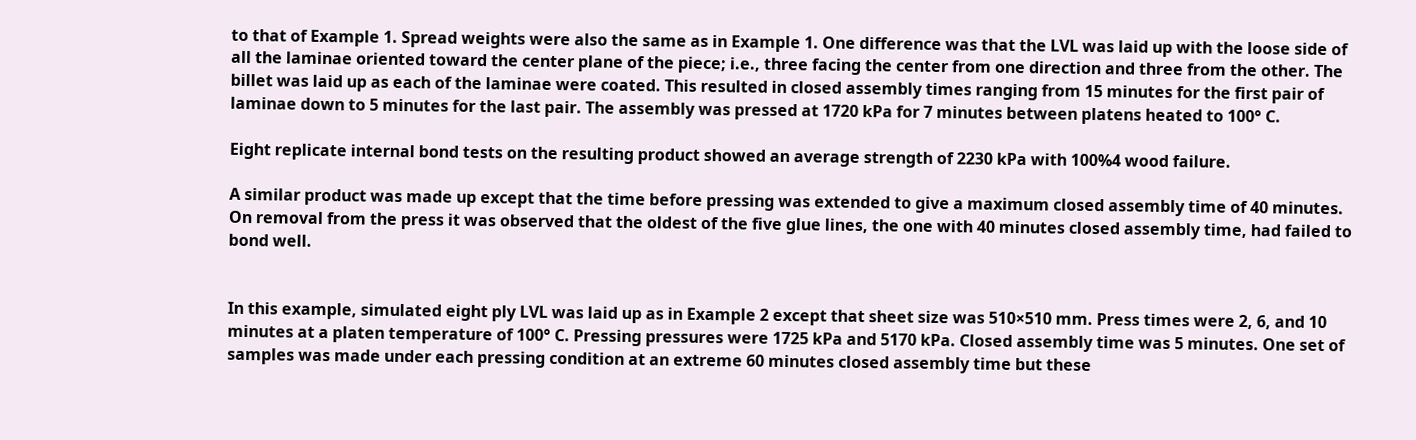to that of Example 1. Spread weights were also the same as in Example 1. One difference was that the LVL was laid up with the loose side of all the laminae oriented toward the center plane of the piece; i.e., three facing the center from one direction and three from the other. The billet was laid up as each of the laminae were coated. This resulted in closed assembly times ranging from 15 minutes for the first pair of laminae down to 5 minutes for the last pair. The assembly was pressed at 1720 kPa for 7 minutes between platens heated to 100° C.

Eight replicate internal bond tests on the resulting product showed an average strength of 2230 kPa with 100%4 wood failure.

A similar product was made up except that the time before pressing was extended to give a maximum closed assembly time of 40 minutes. On removal from the press it was observed that the oldest of the five glue lines, the one with 40 minutes closed assembly time, had failed to bond well.


In this example, simulated eight ply LVL was laid up as in Example 2 except that sheet size was 510×510 mm. Press times were 2, 6, and 10 minutes at a platen temperature of 100° C. Pressing pressures were 1725 kPa and 5170 kPa. Closed assembly time was 5 minutes. One set of samples was made under each pressing condition at an extreme 60 minutes closed assembly time but these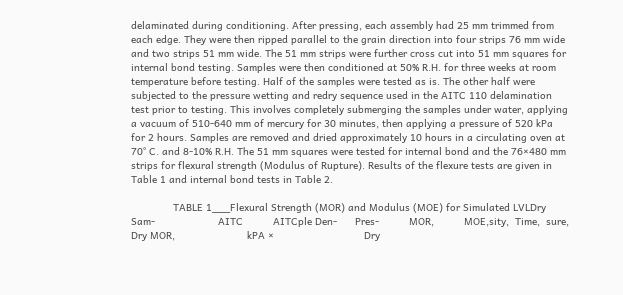delaminated during conditioning. After pressing, each assembly had 25 mm trimmed from each edge. They were then ripped parallel to the grain direction into four strips 76 mm wide and two strips 51 mm wide. The 51 mm strips were further cross cut into 51 mm squares for internal bond testing. Samples were then conditioned at 50% R.H. for three weeks at room temperature before testing. Half of the samples were tested as is. The other half were subjected to the pressure wetting and redry sequence used in the AITC 110 delamination test prior to testing. This involves completely submerging the samples under water, applying a vacuum of 510-640 mm of mercury for 30 minutes, then applying a pressure of 520 kPa for 2 hours. Samples are removed and dried approximately 10 hours in a circulating oven at 70° C. and 8-10% R.H. The 51 mm squares were tested for internal bond and the 76×480 mm strips for flexural strength (Modulus of Rupture). Results of the flexure tests are given in Table 1 and internal bond tests in Table 2.

              TABLE 1___Flexural Strength (MOR) and Modulus (MOE) for Simulated LVLDry Sam-                     AITC          AITCple Den-      Pres-          MOR,          MOE,sity,  Time,  sure,   Dry MOR,                        kPA ×                              Dry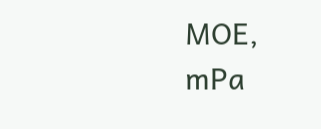MOE,                                      mPa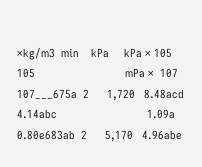×kg/m3  min    kPa     kPa × 105                        105                              mPa ×  107                                      107___675a  2      1,720   8.48acd                        4.14abc                              1.09a                                      0.80e683ab  2      5,170   4.96abe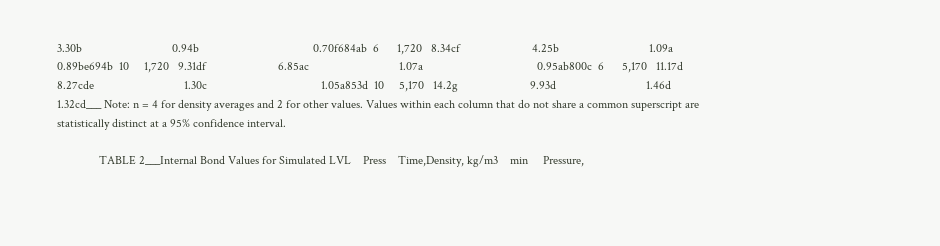3.30b                              0.94b                                      0.70f684ab  6      1,720   8.34cf                        4.25b                              1.09a                                      0.89be694b  10     1,720   9.31df                        6.85ac                              1.07a                                      0.95ab800c  6      5,170   11.17d                        8.27cde                              1.30c                                      1.05a853d  10     5,170   14.2g                        9.93d                              1.46d                                      1.32cd___ Note: n = 4 for density averages and 2 for other values. Values within each column that do not share a common superscript are statistically distinct at a 95% confidence interval.

              TABLE 2___Internal Bond Values for Simulated LVL    Press    Time,Density, kg/m3    min     Pressure,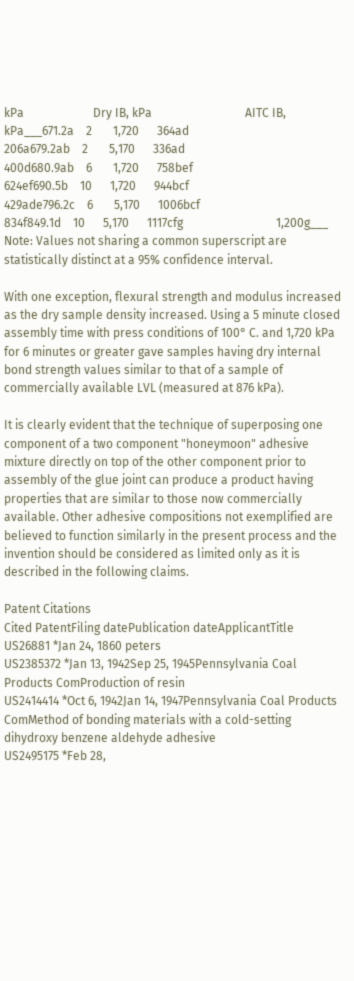kPa                       Dry IB, kPa                               AITC IB, kPa___671.2a    2       1,720      364ad                               206a679.2ab    2       5,170      336ad                               400d680.9ab    6       1,720      758bef                                624ef690.5b    10      1,720      944bcf                                  429ade796.2c    6       5,170      1006bcf                               834f849.1d    10      5,170      1117cfg                               1,200g___ Note: Values not sharing a common superscript are statistically distinct at a 95% confidence interval.

With one exception, flexural strength and modulus increased as the dry sample density increased. Using a 5 minute closed assembly time with press conditions of 100° C. and 1,720 kPa for 6 minutes or greater gave samples having dry internal bond strength values similar to that of a sample of commercially available LVL (measured at 876 kPa).

It is clearly evident that the technique of superposing one component of a two component "honeymoon" adhesive mixture directly on top of the other component prior to assembly of the glue joint can produce a product having properties that are similar to those now commercially available. Other adhesive compositions not exemplified are believed to function similarly in the present process and the invention should be considered as limited only as it is described in the following claims.

Patent Citations
Cited PatentFiling datePublication dateApplicantTitle
US26881 *Jan 24, 1860 peters
US2385372 *Jan 13, 1942Sep 25, 1945Pennsylvania Coal Products ComProduction of resin
US2414414 *Oct 6, 1942Jan 14, 1947Pennsylvania Coal Products ComMethod of bonding materials with a cold-setting dihydroxy benzene aldehyde adhesive
US2495175 *Feb 28,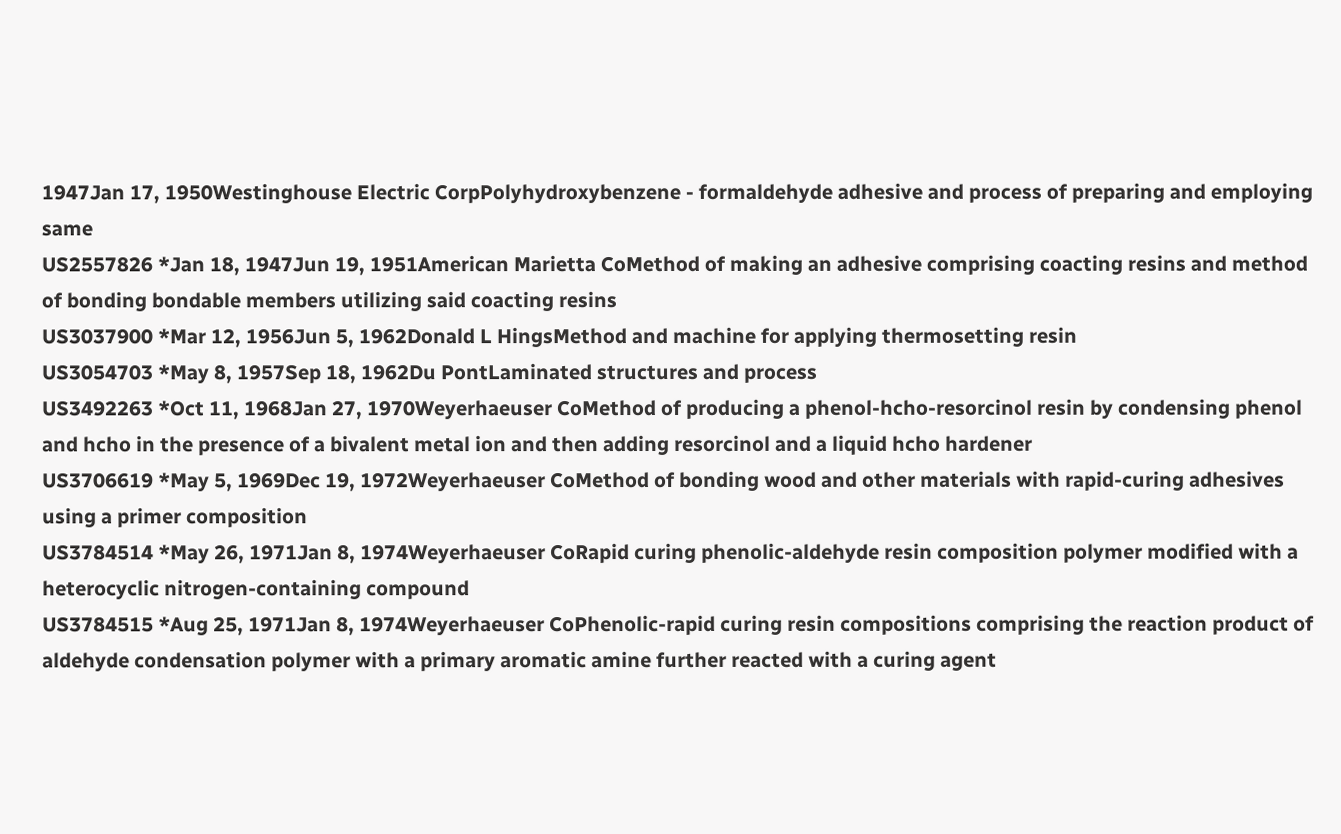1947Jan 17, 1950Westinghouse Electric CorpPolyhydroxybenzene - formaldehyde adhesive and process of preparing and employing same
US2557826 *Jan 18, 1947Jun 19, 1951American Marietta CoMethod of making an adhesive comprising coacting resins and method of bonding bondable members utilizing said coacting resins
US3037900 *Mar 12, 1956Jun 5, 1962Donald L HingsMethod and machine for applying thermosetting resin
US3054703 *May 8, 1957Sep 18, 1962Du PontLaminated structures and process
US3492263 *Oct 11, 1968Jan 27, 1970Weyerhaeuser CoMethod of producing a phenol-hcho-resorcinol resin by condensing phenol and hcho in the presence of a bivalent metal ion and then adding resorcinol and a liquid hcho hardener
US3706619 *May 5, 1969Dec 19, 1972Weyerhaeuser CoMethod of bonding wood and other materials with rapid-curing adhesives using a primer composition
US3784514 *May 26, 1971Jan 8, 1974Weyerhaeuser CoRapid curing phenolic-aldehyde resin composition polymer modified with a heterocyclic nitrogen-containing compound
US3784515 *Aug 25, 1971Jan 8, 1974Weyerhaeuser CoPhenolic-rapid curing resin compositions comprising the reaction product of aldehyde condensation polymer with a primary aromatic amine further reacted with a curing agent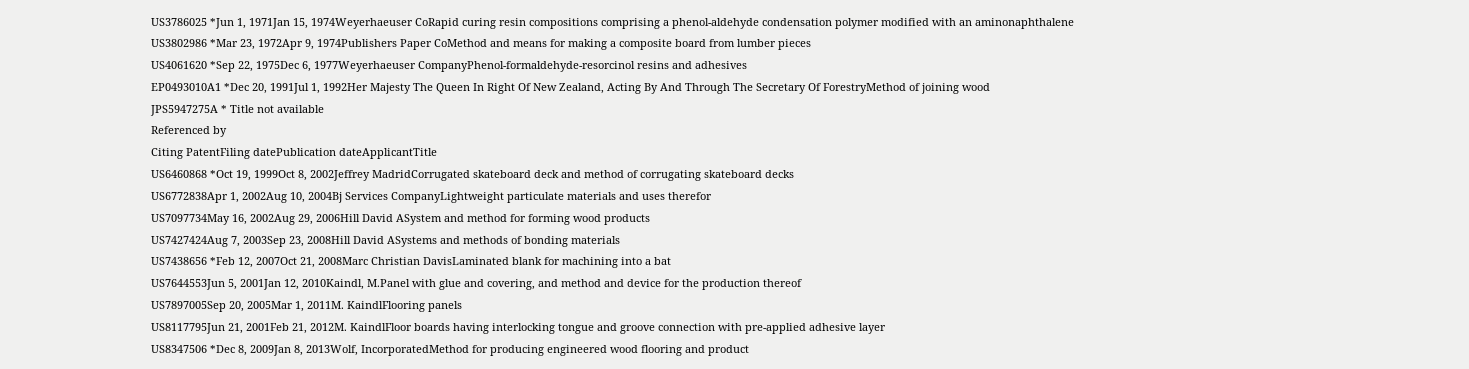US3786025 *Jun 1, 1971Jan 15, 1974Weyerhaeuser CoRapid curing resin compositions comprising a phenol-aldehyde condensation polymer modified with an aminonaphthalene
US3802986 *Mar 23, 1972Apr 9, 1974Publishers Paper CoMethod and means for making a composite board from lumber pieces
US4061620 *Sep 22, 1975Dec 6, 1977Weyerhaeuser CompanyPhenol-formaldehyde-resorcinol resins and adhesives
EP0493010A1 *Dec 20, 1991Jul 1, 1992Her Majesty The Queen In Right Of New Zealand, Acting By And Through The Secretary Of ForestryMethod of joining wood
JPS5947275A * Title not available
Referenced by
Citing PatentFiling datePublication dateApplicantTitle
US6460868 *Oct 19, 1999Oct 8, 2002Jeffrey MadridCorrugated skateboard deck and method of corrugating skateboard decks
US6772838Apr 1, 2002Aug 10, 2004Bj Services CompanyLightweight particulate materials and uses therefor
US7097734May 16, 2002Aug 29, 2006Hill David ASystem and method for forming wood products
US7427424Aug 7, 2003Sep 23, 2008Hill David ASystems and methods of bonding materials
US7438656 *Feb 12, 2007Oct 21, 2008Marc Christian DavisLaminated blank for machining into a bat
US7644553Jun 5, 2001Jan 12, 2010Kaindl, M.Panel with glue and covering, and method and device for the production thereof
US7897005Sep 20, 2005Mar 1, 2011M. KaindlFlooring panels
US8117795Jun 21, 2001Feb 21, 2012M. KaindlFloor boards having interlocking tongue and groove connection with pre-applied adhesive layer
US8347506 *Dec 8, 2009Jan 8, 2013Wolf, IncorporatedMethod for producing engineered wood flooring and product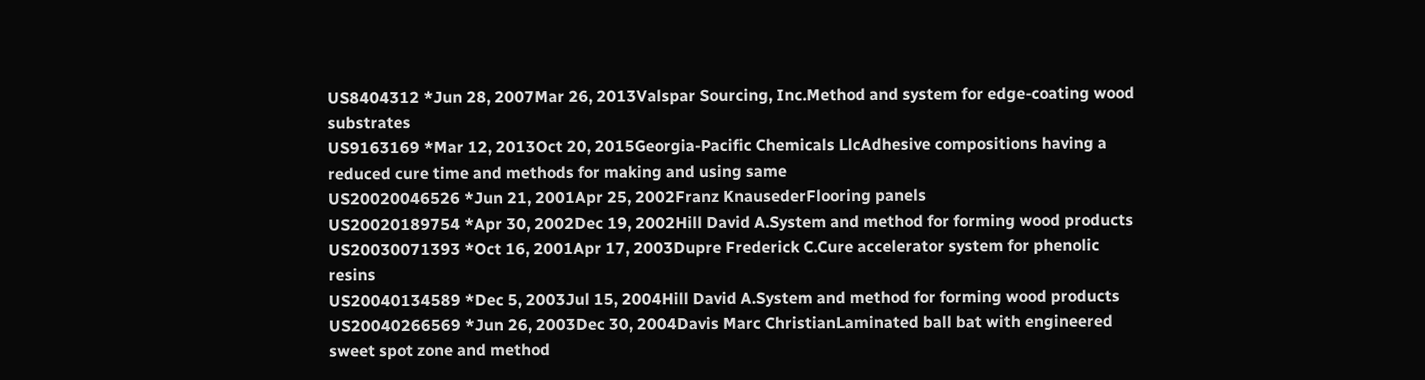US8404312 *Jun 28, 2007Mar 26, 2013Valspar Sourcing, Inc.Method and system for edge-coating wood substrates
US9163169 *Mar 12, 2013Oct 20, 2015Georgia-Pacific Chemicals LlcAdhesive compositions having a reduced cure time and methods for making and using same
US20020046526 *Jun 21, 2001Apr 25, 2002Franz KnausederFlooring panels
US20020189754 *Apr 30, 2002Dec 19, 2002Hill David A.System and method for forming wood products
US20030071393 *Oct 16, 2001Apr 17, 2003Dupre Frederick C.Cure accelerator system for phenolic resins
US20040134589 *Dec 5, 2003Jul 15, 2004Hill David A.System and method for forming wood products
US20040266569 *Jun 26, 2003Dec 30, 2004Davis Marc ChristianLaminated ball bat with engineered sweet spot zone and method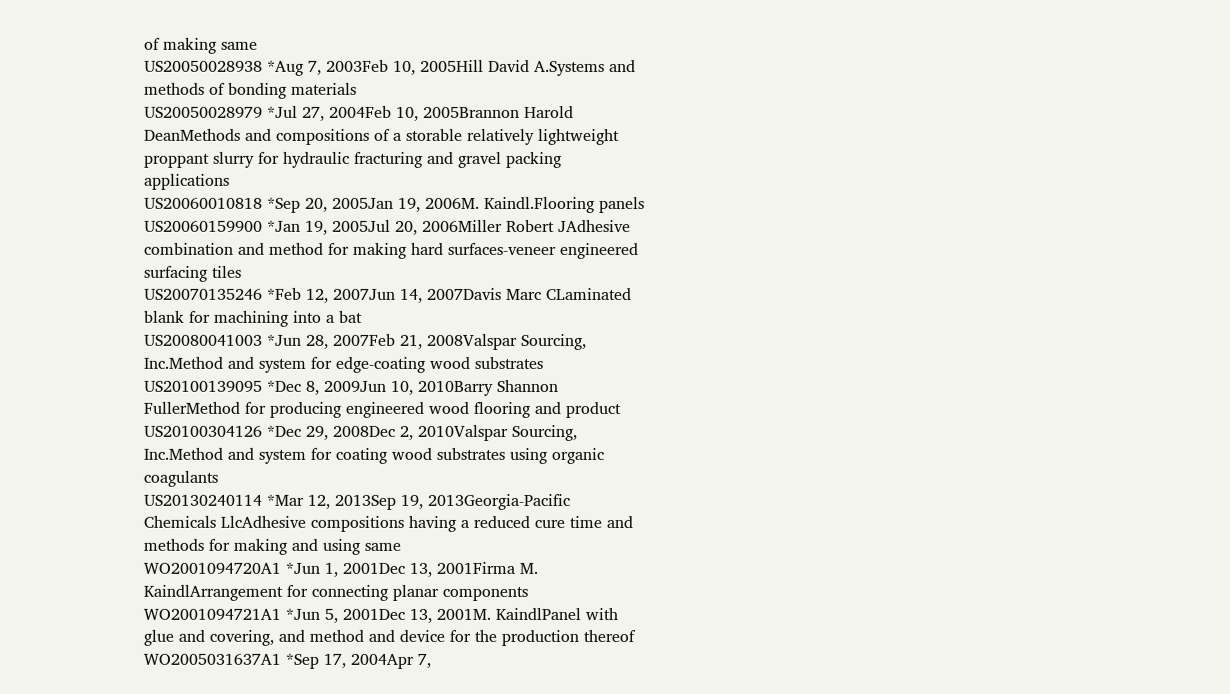of making same
US20050028938 *Aug 7, 2003Feb 10, 2005Hill David A.Systems and methods of bonding materials
US20050028979 *Jul 27, 2004Feb 10, 2005Brannon Harold DeanMethods and compositions of a storable relatively lightweight proppant slurry for hydraulic fracturing and gravel packing applications
US20060010818 *Sep 20, 2005Jan 19, 2006M. Kaindl.Flooring panels
US20060159900 *Jan 19, 2005Jul 20, 2006Miller Robert JAdhesive combination and method for making hard surfaces-veneer engineered surfacing tiles
US20070135246 *Feb 12, 2007Jun 14, 2007Davis Marc CLaminated blank for machining into a bat
US20080041003 *Jun 28, 2007Feb 21, 2008Valspar Sourcing, Inc.Method and system for edge-coating wood substrates
US20100139095 *Dec 8, 2009Jun 10, 2010Barry Shannon FullerMethod for producing engineered wood flooring and product
US20100304126 *Dec 29, 2008Dec 2, 2010Valspar Sourcing, Inc.Method and system for coating wood substrates using organic coagulants
US20130240114 *Mar 12, 2013Sep 19, 2013Georgia-Pacific Chemicals LlcAdhesive compositions having a reduced cure time and methods for making and using same
WO2001094720A1 *Jun 1, 2001Dec 13, 2001Firma M. KaindlArrangement for connecting planar components
WO2001094721A1 *Jun 5, 2001Dec 13, 2001M. KaindlPanel with glue and covering, and method and device for the production thereof
WO2005031637A1 *Sep 17, 2004Apr 7,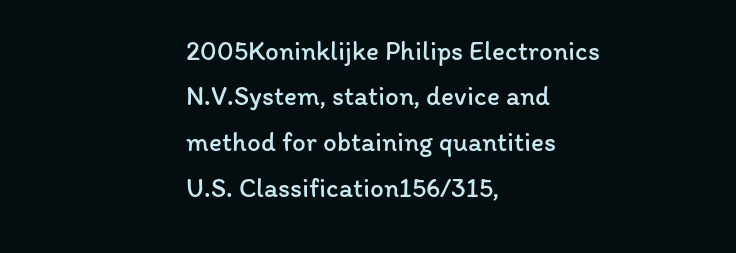2005Koninklijke Philips Electronics N.V.System, station, device and method for obtaining quantities
U.S. Classification156/315,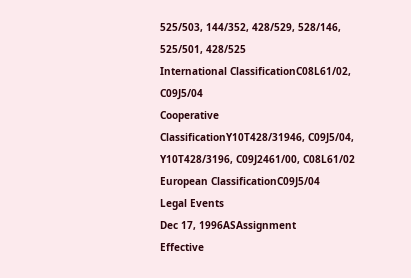525/503, 144/352, 428/529, 528/146, 525/501, 428/525
International ClassificationC08L61/02, C09J5/04
Cooperative ClassificationY10T428/31946, C09J5/04, Y10T428/3196, C09J2461/00, C08L61/02
European ClassificationC09J5/04
Legal Events
Dec 17, 1996ASAssignment
Effective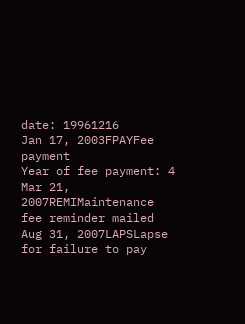date: 19961216
Jan 17, 2003FPAYFee payment
Year of fee payment: 4
Mar 21, 2007REMIMaintenance fee reminder mailed
Aug 31, 2007LAPSLapse for failure to pay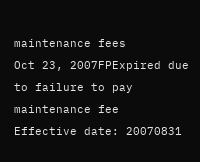maintenance fees
Oct 23, 2007FPExpired due to failure to pay maintenance fee
Effective date: 20070831